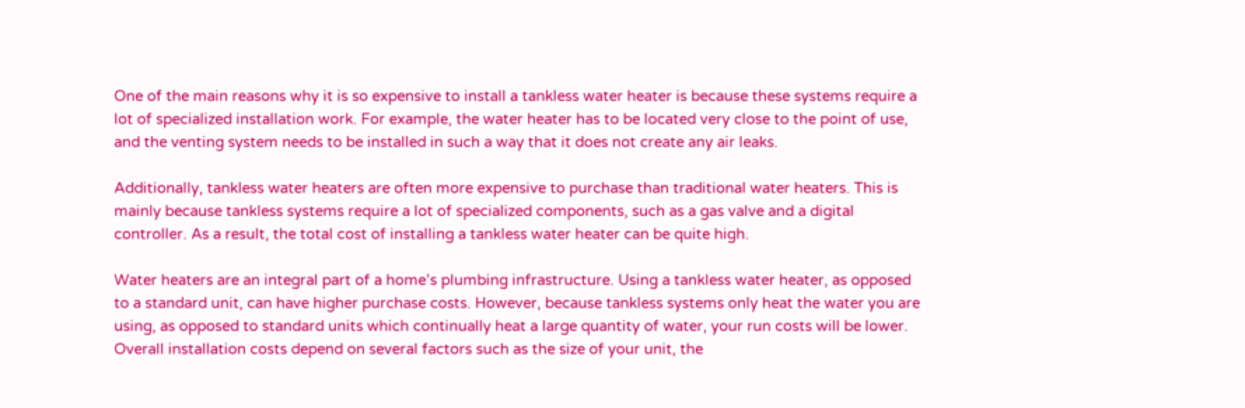One of the main reasons why it is so expensive to install a tankless water heater is because these systems require a lot of specialized installation work. For example, the water heater has to be located very close to the point of use, and the venting system needs to be installed in such a way that it does not create any air leaks.

Additionally, tankless water heaters are often more expensive to purchase than traditional water heaters. This is mainly because tankless systems require a lot of specialized components, such as a gas valve and a digital controller. As a result, the total cost of installing a tankless water heater can be quite high.

Water heaters are an integral part of a home’s plumbing infrastructure. Using a tankless water heater, as opposed to a standard unit, can have higher purchase costs. However, because tankless systems only heat the water you are using, as opposed to standard units which continually heat a large quantity of water, your run costs will be lower. Overall installation costs depend on several factors such as the size of your unit, the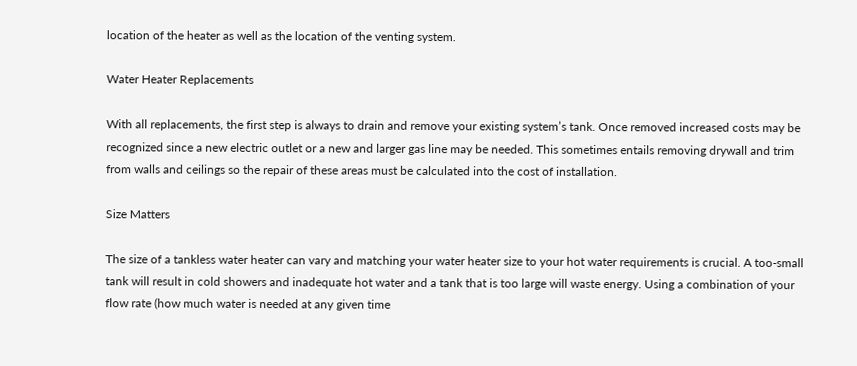location of the heater as well as the location of the venting system.

Water Heater Replacements

With all replacements, the first step is always to drain and remove your existing system’s tank. Once removed increased costs may be recognized since a new electric outlet or a new and larger gas line may be needed. This sometimes entails removing drywall and trim from walls and ceilings so the repair of these areas must be calculated into the cost of installation.

Size Matters

The size of a tankless water heater can vary and matching your water heater size to your hot water requirements is crucial. A too-small tank will result in cold showers and inadequate hot water and a tank that is too large will waste energy. Using a combination of your flow rate (how much water is needed at any given time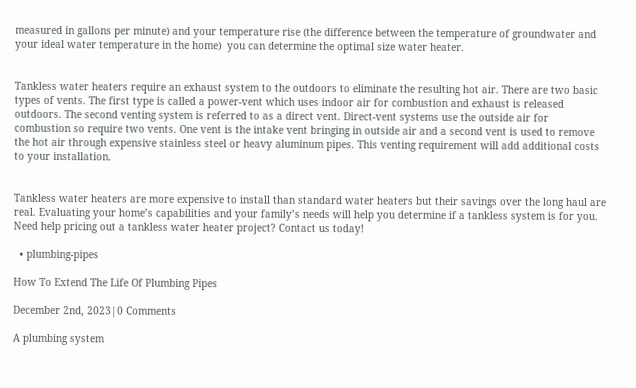measured in gallons per minute) and your temperature rise (the difference between the temperature of groundwater and your ideal water temperature in the home)  you can determine the optimal size water heater.


Tankless water heaters require an exhaust system to the outdoors to eliminate the resulting hot air. There are two basic types of vents. The first type is called a power-vent which uses indoor air for combustion and exhaust is released outdoors. The second venting system is referred to as a direct vent. Direct-vent systems use the outside air for combustion so require two vents. One vent is the intake vent bringing in outside air and a second vent is used to remove the hot air through expensive stainless steel or heavy aluminum pipes. This venting requirement will add additional costs to your installation.


Tankless water heaters are more expensive to install than standard water heaters but their savings over the long haul are real. Evaluating your home’s capabilities and your family’s needs will help you determine if a tankless system is for you. Need help pricing out a tankless water heater project? Contact us today!

  • plumbing-pipes

How To Extend The Life Of Plumbing Pipes

December 2nd, 2023|0 Comments

A plumbing system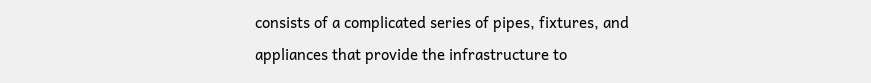consists of a complicated series of pipes, fixtures, and appliances that provide the infrastructure to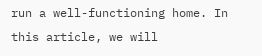run a well-functioning home. In this article, we will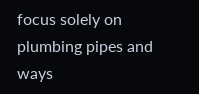focus solely on plumbing pipes and ways